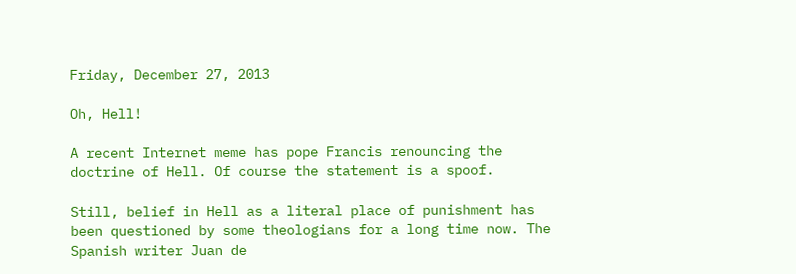Friday, December 27, 2013

Oh, Hell!

A recent Internet meme has pope Francis renouncing the doctrine of Hell. Of course the statement is a spoof.

Still, belief in Hell as a literal place of punishment has been questioned by some theologians for a long time now. The Spanish writer Juan de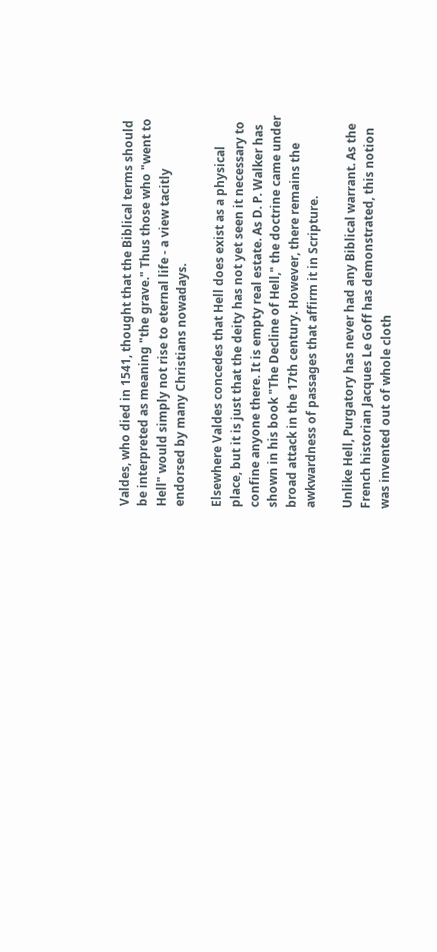Valdes, who died in 1541, thought that the Biblical terms should be interpreted as meaning "the grave." Thus those who "went to Hell" would simply not rise to eternal life - a view tacitly endorsed by many Christians nowadays.

Elsewhere Valdes concedes that Hell does exist as a physical place, but it is just that the deity has not yet seen it necessary to confine anyone there. It is empty real estate. As D. P. Walker has shown in his book "The Decline of Hell," the doctrine came under broad attack in the 17th century. However, there remains the awkwardness of passages that affirm it in Scripture.

Unlike Hell, Purgatory has never had any Biblical warrant. As the French historian Jacques Le Goff has demonstrated, this notion was invented out of whole cloth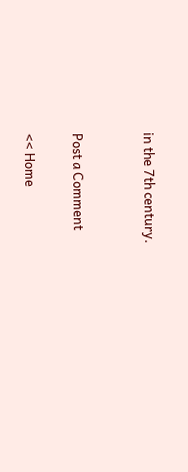in the 7th century.


Post a Comment

<< Home